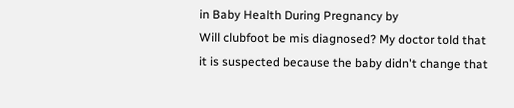in Baby Health During Pregnancy by
Will clubfoot be mis diagnosed? My doctor told that it is suspected because the baby didn't change that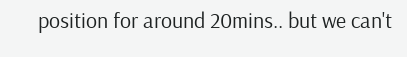position for around 20mins.. but we can't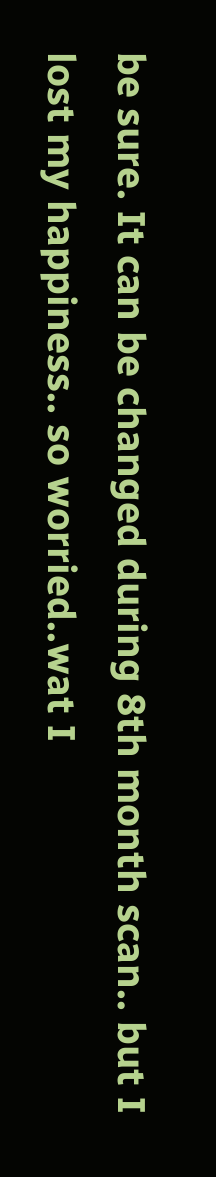be sure. It can be changed during 8th month scan.. but I lost my happiness.. so worried..wat I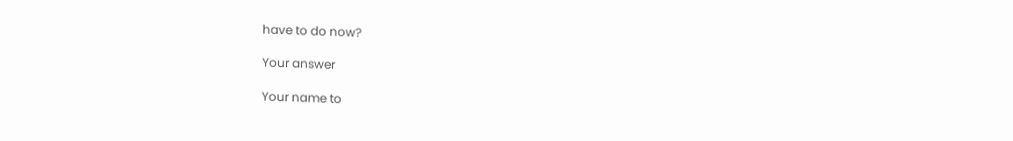have to do now?

Your answer

Your name to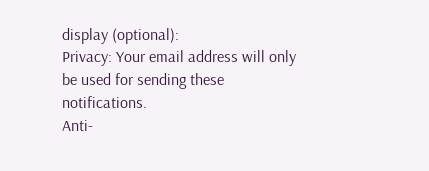display (optional):
Privacy: Your email address will only be used for sending these notifications.
Anti-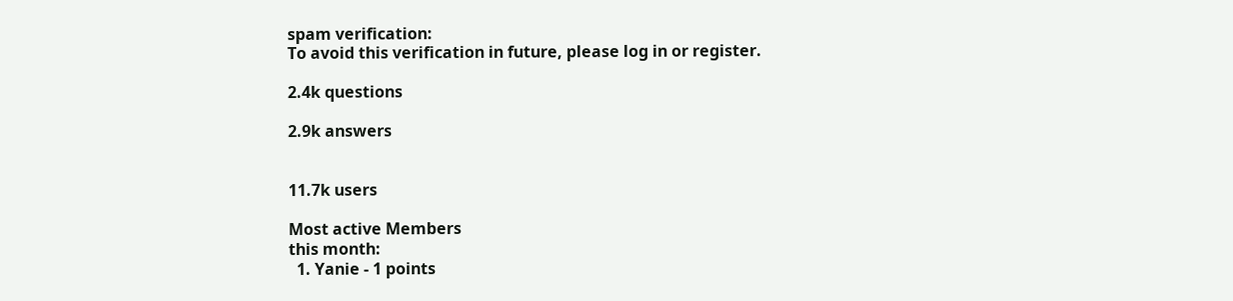spam verification:
To avoid this verification in future, please log in or register.

2.4k questions

2.9k answers


11.7k users

Most active Members
this month:
  1. Yanie - 1 points